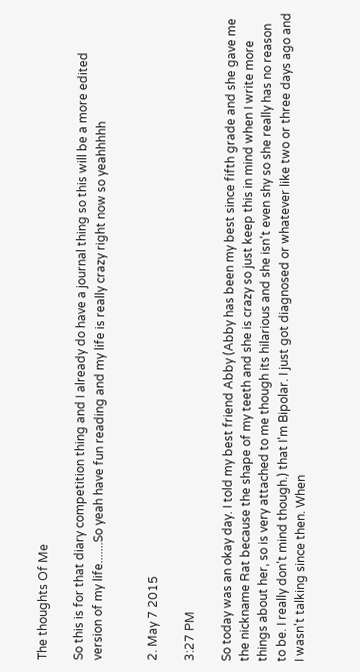The thoughts Of Me

So this is for that diary competition thing and I already do have a journal thing so this will be a more edited version of my life.......So yeah have fun reading and my life is really crazy right now so yeahhhhh


2. May 7 2015

3:27 PM

So today was an okay day. I told my best friend Abby (Abby has been my best since fifth grade and she gave me the nickname Rat because the shape of my teeth and she is crazy so just keep this in mind when I write more things about her, so is very attached to me though its hilarious and she isn't even shy so she really has no reason to be. I really don't mind though.) that I'm Bipolar. I just got diagnosed or whatever like two or three days ago and I wasn't talking since then. When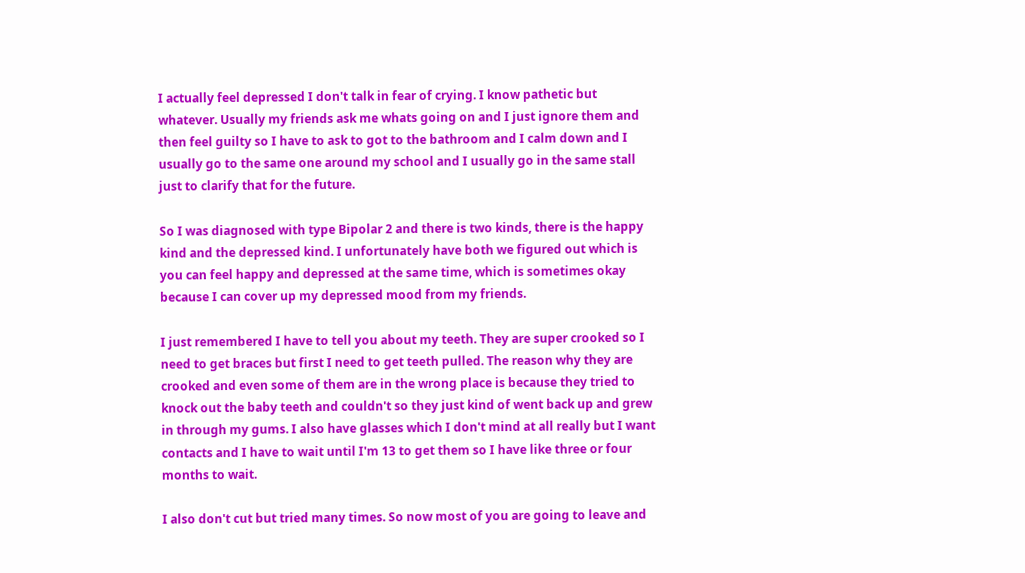I actually feel depressed I don't talk in fear of crying. I know pathetic but whatever. Usually my friends ask me whats going on and I just ignore them and then feel guilty so I have to ask to got to the bathroom and I calm down and I usually go to the same one around my school and I usually go in the same stall just to clarify that for the future.

So I was diagnosed with type Bipolar 2 and there is two kinds, there is the happy kind and the depressed kind. I unfortunately have both we figured out which is you can feel happy and depressed at the same time, which is sometimes okay because I can cover up my depressed mood from my friends.

I just remembered I have to tell you about my teeth. They are super crooked so I need to get braces but first I need to get teeth pulled. The reason why they are crooked and even some of them are in the wrong place is because they tried to knock out the baby teeth and couldn't so they just kind of went back up and grew in through my gums. I also have glasses which I don't mind at all really but I want contacts and I have to wait until I'm 13 to get them so I have like three or four months to wait.

I also don't cut but tried many times. So now most of you are going to leave and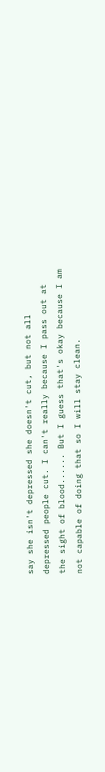say she isn't depressed she doesn't cut, but not all depressed people cut. I can't really because I pass out at the sight of blood...... But I guess that's okay because I am not capable of doing that so I will stay clean.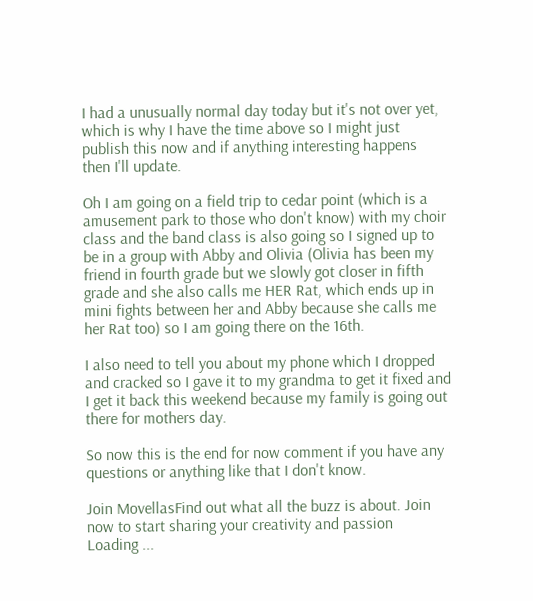I had a unusually normal day today but it's not over yet, which is why I have the time above so I might just publish this now and if anything interesting happens then I'll update.

Oh I am going on a field trip to cedar point (which is a amusement park to those who don't know) with my choir class and the band class is also going so I signed up to be in a group with Abby and Olivia (Olivia has been my friend in fourth grade but we slowly got closer in fifth grade and she also calls me HER Rat, which ends up in mini fights between her and Abby because she calls me her Rat too) so I am going there on the 16th.

I also need to tell you about my phone which I dropped and cracked so I gave it to my grandma to get it fixed and I get it back this weekend because my family is going out there for mothers day.

So now this is the end for now comment if you have any questions or anything like that I don't know.

Join MovellasFind out what all the buzz is about. Join now to start sharing your creativity and passion
Loading ...